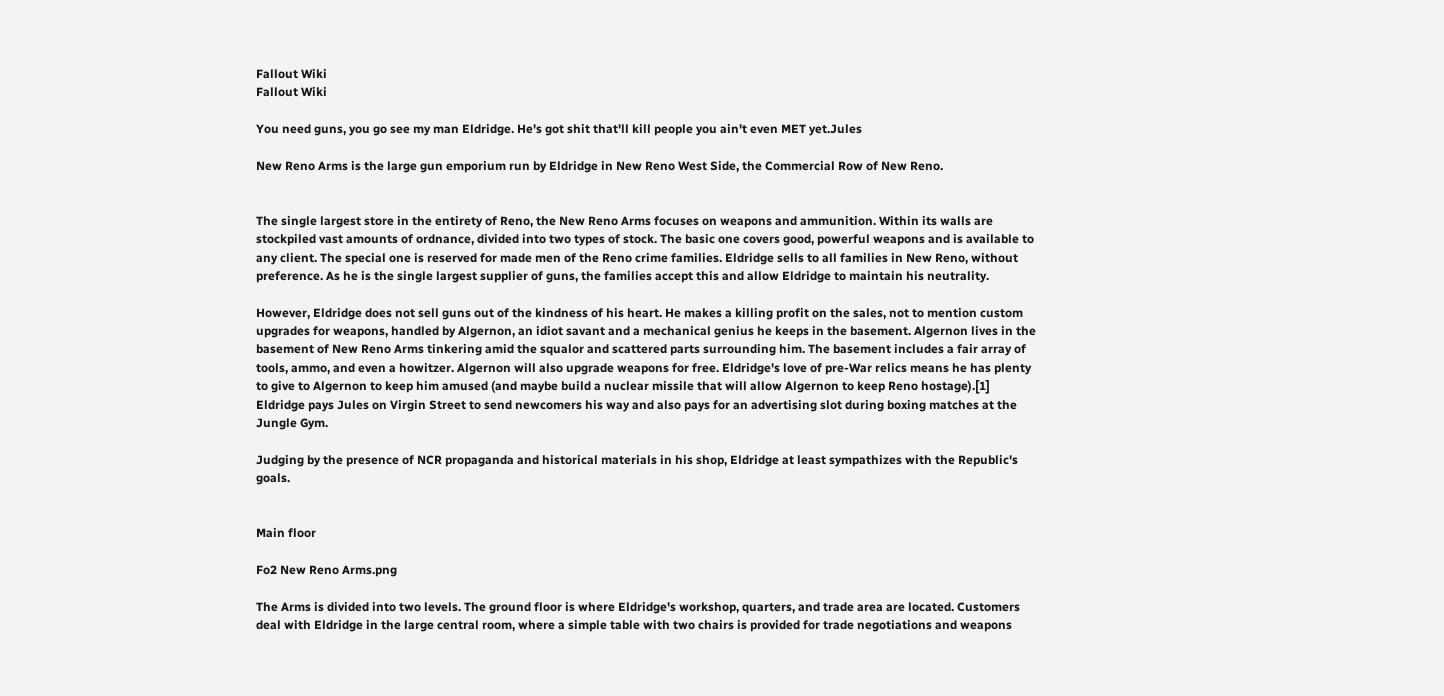Fallout Wiki
Fallout Wiki

You need guns, you go see my man Eldridge. He's got shit that'll kill people you ain't even MET yet.Jules

New Reno Arms is the large gun emporium run by Eldridge in New Reno West Side, the Commercial Row of New Reno.


The single largest store in the entirety of Reno, the New Reno Arms focuses on weapons and ammunition. Within its walls are stockpiled vast amounts of ordnance, divided into two types of stock. The basic one covers good, powerful weapons and is available to any client. The special one is reserved for made men of the Reno crime families. Eldridge sells to all families in New Reno, without preference. As he is the single largest supplier of guns, the families accept this and allow Eldridge to maintain his neutrality.

However, Eldridge does not sell guns out of the kindness of his heart. He makes a killing profit on the sales, not to mention custom upgrades for weapons, handled by Algernon, an idiot savant and a mechanical genius he keeps in the basement. Algernon lives in the basement of New Reno Arms tinkering amid the squalor and scattered parts surrounding him. The basement includes a fair array of tools, ammo, and even a howitzer. Algernon will also upgrade weapons for free. Eldridge's love of pre-War relics means he has plenty to give to Algernon to keep him amused (and maybe build a nuclear missile that will allow Algernon to keep Reno hostage).[1] Eldridge pays Jules on Virgin Street to send newcomers his way and also pays for an advertising slot during boxing matches at the Jungle Gym.

Judging by the presence of NCR propaganda and historical materials in his shop, Eldridge at least sympathizes with the Republic's goals.


Main floor

Fo2 New Reno Arms.png

The Arms is divided into two levels. The ground floor is where Eldridge's workshop, quarters, and trade area are located. Customers deal with Eldridge in the large central room, where a simple table with two chairs is provided for trade negotiations and weapons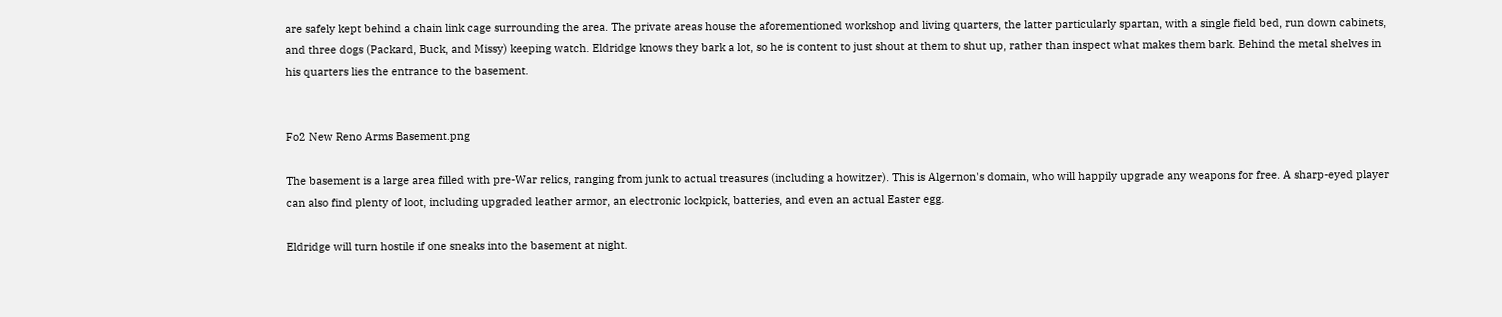are safely kept behind a chain link cage surrounding the area. The private areas house the aforementioned workshop and living quarters, the latter particularly spartan, with a single field bed, run down cabinets, and three dogs (Packard, Buck, and Missy) keeping watch. Eldridge knows they bark a lot, so he is content to just shout at them to shut up, rather than inspect what makes them bark. Behind the metal shelves in his quarters lies the entrance to the basement.


Fo2 New Reno Arms Basement.png

The basement is a large area filled with pre-War relics, ranging from junk to actual treasures (including a howitzer). This is Algernon's domain, who will happily upgrade any weapons for free. A sharp-eyed player can also find plenty of loot, including upgraded leather armor, an electronic lockpick, batteries, and even an actual Easter egg.

Eldridge will turn hostile if one sneaks into the basement at night.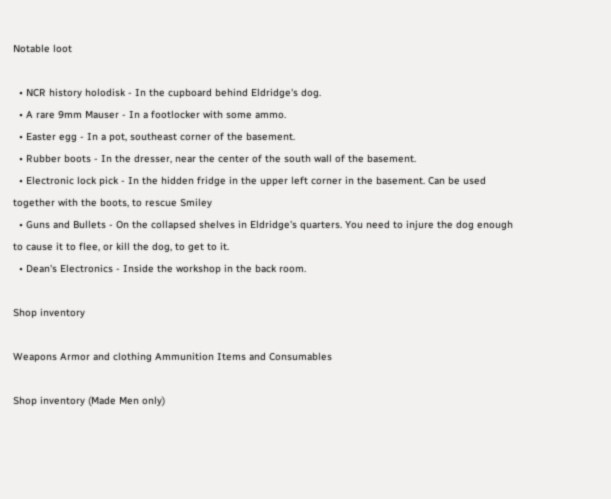Notable loot

  • NCR history holodisk - In the cupboard behind Eldridge's dog.
  • A rare 9mm Mauser - In a footlocker with some ammo.
  • Easter egg - In a pot, southeast corner of the basement.
  • Rubber boots - In the dresser, near the center of the south wall of the basement.
  • Electronic lock pick - In the hidden fridge in the upper left corner in the basement. Can be used together with the boots, to rescue Smiley
  • Guns and Bullets - On the collapsed shelves in Eldridge's quarters. You need to injure the dog enough to cause it to flee, or kill the dog, to get to it.
  • Dean's Electronics - Inside the workshop in the back room.

Shop inventory

Weapons Armor and clothing Ammunition Items and Consumables

Shop inventory (Made Men only)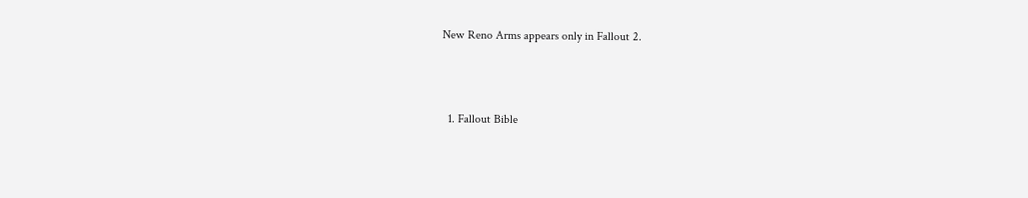New Reno Arms appears only in Fallout 2.



  1. Fallout Bible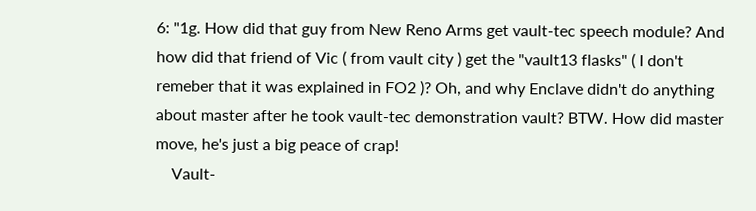6: "1g. How did that guy from New Reno Arms get vault-tec speech module? And how did that friend of Vic ( from vault city ) get the "vault13 flasks" ( I don't remeber that it was explained in FO2 )? Oh, and why Enclave didn't do anything about master after he took vault-tec demonstration vault? BTW. How did master move, he's just a big peace of crap!
    Vault-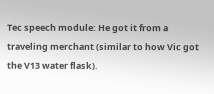Tec speech module: He got it from a traveling merchant (similar to how Vic got the V13 water flask).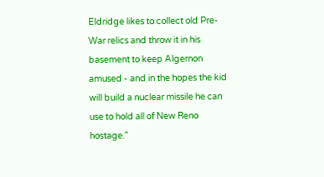Eldridge likes to collect old Pre-War relics and throw it in his basement to keep Algernon amused - and in the hopes the kid will build a nuclear missile he can use to hold all of New Reno hostage."